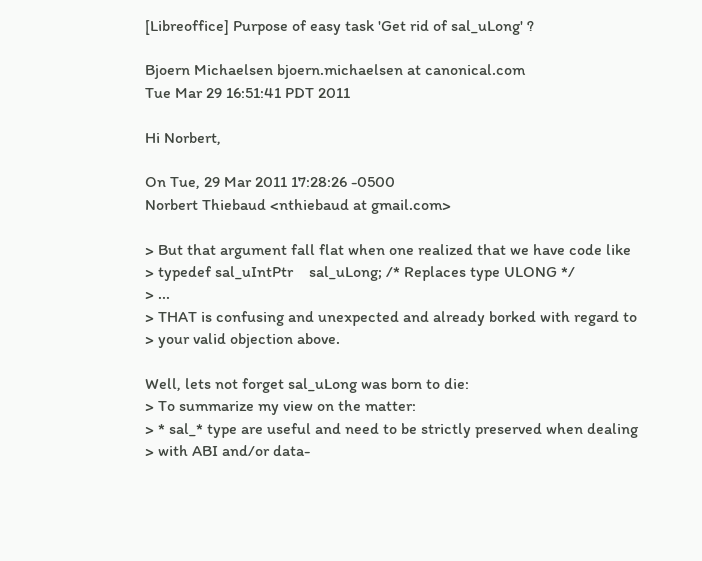[Libreoffice] Purpose of easy task 'Get rid of sal_uLong' ?

Bjoern Michaelsen bjoern.michaelsen at canonical.com
Tue Mar 29 16:51:41 PDT 2011

Hi Norbert,

On Tue, 29 Mar 2011 17:28:26 -0500
Norbert Thiebaud <nthiebaud at gmail.com>

> But that argument fall flat when one realized that we have code like
> typedef sal_uIntPtr    sal_uLong; /* Replaces type ULONG */
> ...
> THAT is confusing and unexpected and already borked with regard to
> your valid objection above.

Well, lets not forget sal_uLong was born to die:
> To summarize my view on the matter:
> * sal_* type are useful and need to be strictly preserved when dealing
> with ABI and/or data-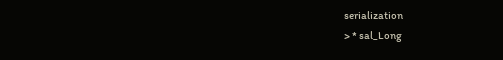serialization
> * sal_Long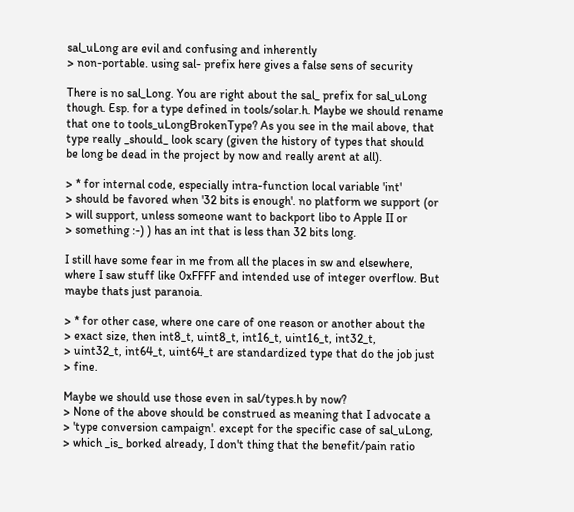sal_uLong are evil and confusing and inherently
> non-portable. using sal- prefix here gives a false sens of security

There is no sal_Long. You are right about the sal_ prefix for sal_uLong
though. Esp. for a type defined in tools/solar.h. Maybe we should rename
that one to tools_uLongBrokenType? As you see in the mail above, that
type really _should_ look scary (given the history of types that should
be long be dead in the project by now and really arent at all).

> * for internal code, especially intra-function local variable 'int'
> should be favored when '32 bits is enough'. no platform we support (or
> will support, unless someone want to backport libo to Apple II or
> something :-) ) has an int that is less than 32 bits long.

I still have some fear in me from all the places in sw and elsewhere,
where I saw stuff like 0xFFFF and intended use of integer overflow. But
maybe thats just paranoia.

> * for other case, where one care of one reason or another about the
> exact size, then int8_t, uint8_t, int16_t, uint16_t, int32_t,
> uint32_t, int64_t, uint64_t are standardized type that do the job just
> fine.

Maybe we should use those even in sal/types.h by now?
> None of the above should be construed as meaning that I advocate a
> 'type conversion campaign'. except for the specific case of sal_uLong,
> which _is_ borked already, I don't thing that the benefit/pain ratio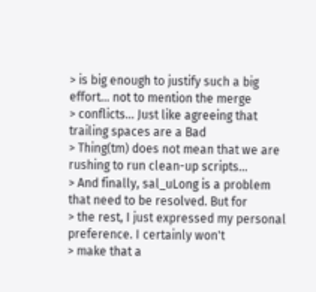> is big enough to justify such a big effort... not to mention the merge
> conflicts... Just like agreeing that trailing spaces are a Bad
> Thing(tm) does not mean that we are rushing to run clean-up scripts...
> And finally, sal_uLong is a problem that need to be resolved. But for
> the rest, I just expressed my personal preference. I certainly won't
> make that a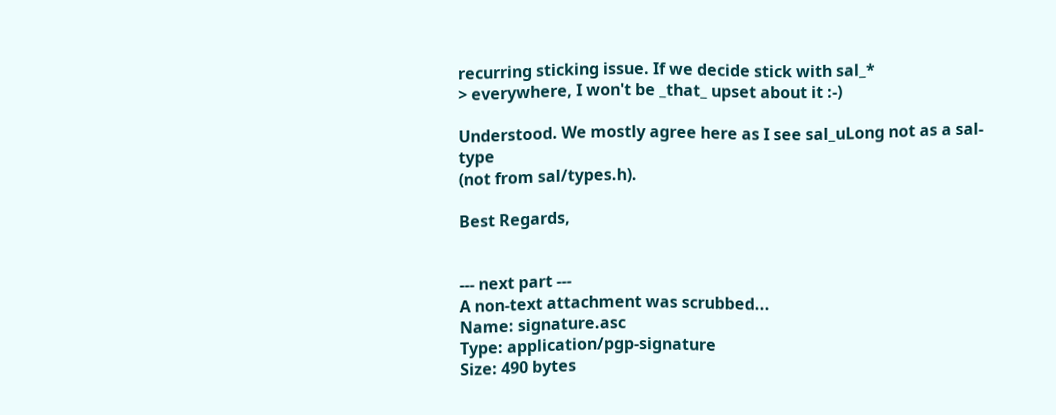recurring sticking issue. If we decide stick with sal_*
> everywhere, I won't be _that_ upset about it :-)

Understood. We mostly agree here as I see sal_uLong not as a sal-type
(not from sal/types.h).

Best Regards,


--- next part ---
A non-text attachment was scrubbed...
Name: signature.asc
Type: application/pgp-signature
Size: 490 bytes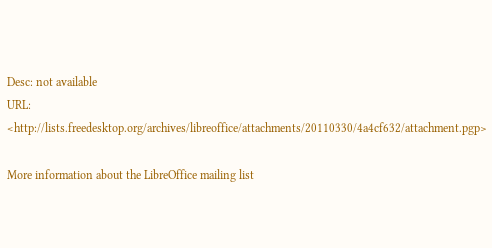Desc: not available
URL: <http://lists.freedesktop.org/archives/libreoffice/attachments/20110330/4a4cf632/attachment.pgp>

More information about the LibreOffice mailing list